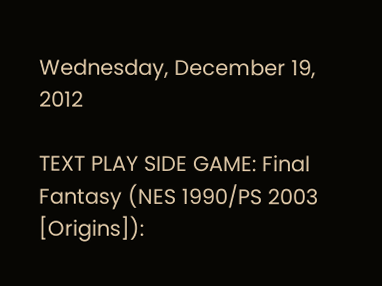Wednesday, December 19, 2012

TEXT PLAY SIDE GAME: Final Fantasy (NES 1990/PS 2003 [Origins]):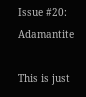Issue #20: Adamantite

This is just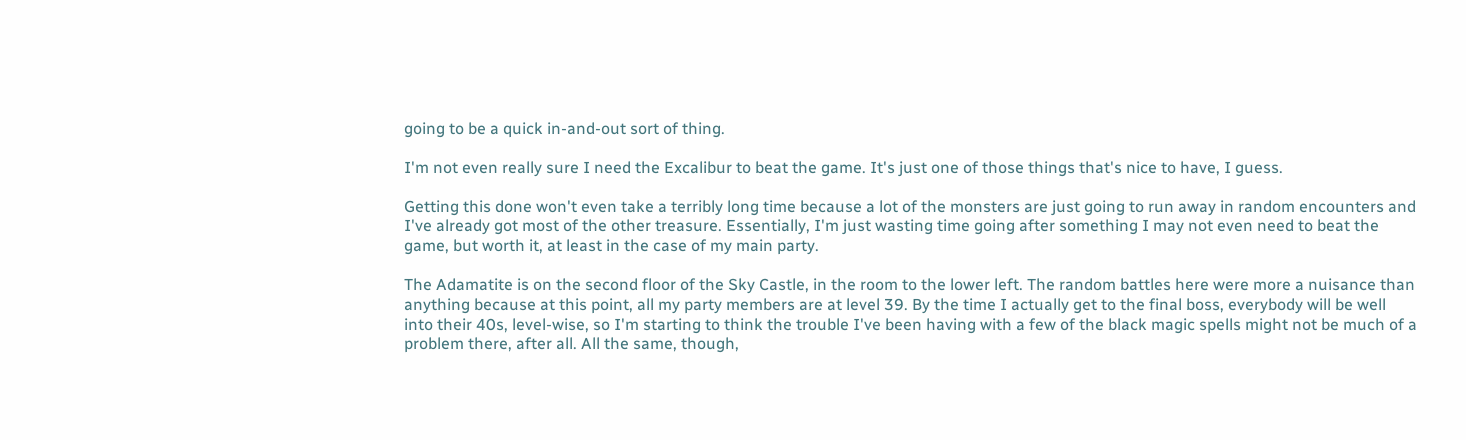going to be a quick in-and-out sort of thing.

I'm not even really sure I need the Excalibur to beat the game. It's just one of those things that's nice to have, I guess.

Getting this done won't even take a terribly long time because a lot of the monsters are just going to run away in random encounters and I've already got most of the other treasure. Essentially, I'm just wasting time going after something I may not even need to beat the game, but worth it, at least in the case of my main party.

The Adamatite is on the second floor of the Sky Castle, in the room to the lower left. The random battles here were more a nuisance than anything because at this point, all my party members are at level 39. By the time I actually get to the final boss, everybody will be well into their 40s, level-wise, so I'm starting to think the trouble I've been having with a few of the black magic spells might not be much of a problem there, after all. All the same, though,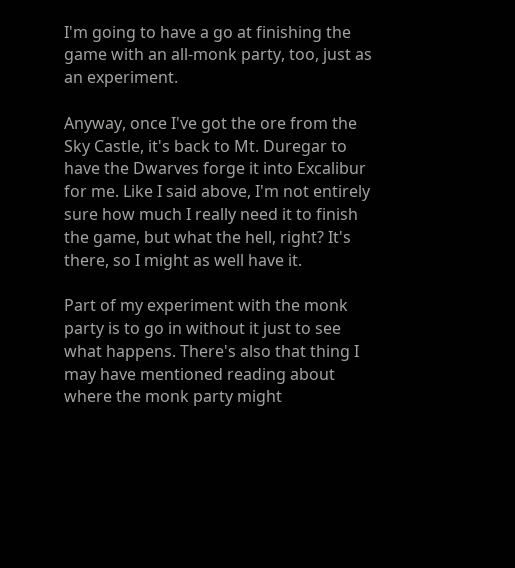I'm going to have a go at finishing the game with an all-monk party, too, just as an experiment.

Anyway, once I've got the ore from the Sky Castle, it's back to Mt. Duregar to have the Dwarves forge it into Excalibur for me. Like I said above, I'm not entirely sure how much I really need it to finish the game, but what the hell, right? It's there, so I might as well have it.

Part of my experiment with the monk party is to go in without it just to see what happens. There's also that thing I may have mentioned reading about where the monk party might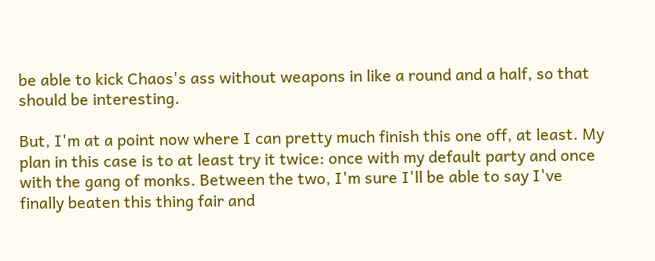be able to kick Chaos's ass without weapons in like a round and a half, so that should be interesting.

But, I'm at a point now where I can pretty much finish this one off, at least. My plan in this case is to at least try it twice: once with my default party and once with the gang of monks. Between the two, I'm sure I'll be able to say I've finally beaten this thing fair and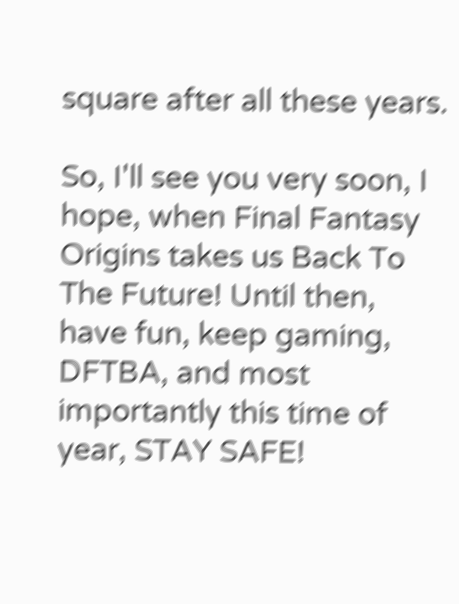square after all these years.

So, I'll see you very soon, I hope, when Final Fantasy Origins takes us Back To The Future! Until then, have fun, keep gaming, DFTBA, and most importantly this time of year, STAY SAFE!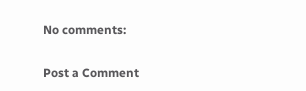No comments:

Post a Comment